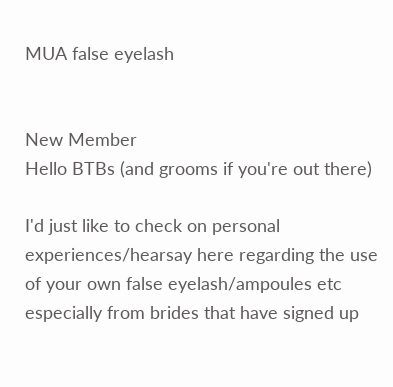MUA false eyelash


New Member
Hello BTBs (and grooms if you're out there)

I'd just like to check on personal experiences/hearsay here regarding the use of your own false eyelash/ampoules etc especially from brides that have signed up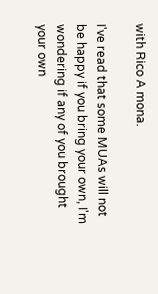with Rico A mona.

I've read that some MUAs will not be happy if you bring your own, I'm wondering if any of you brought your own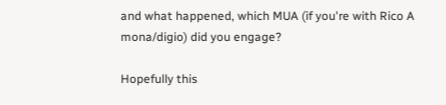and what happened, which MUA (if you're with Rico A mona/digio) did you engage?

Hopefully this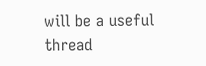will be a useful thread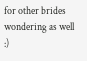for other brides wondering as well :)